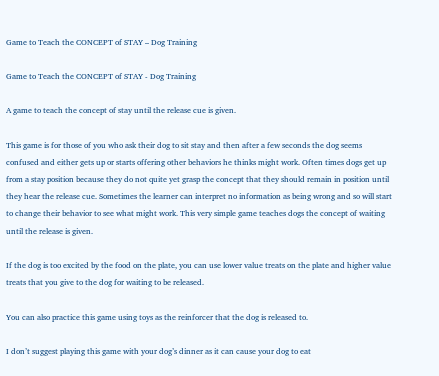Game to Teach the CONCEPT of STAY – Dog Training

Game to Teach the CONCEPT of STAY - Dog Training

A game to teach the concept of stay until the release cue is given.

This game is for those of you who ask their dog to sit stay and then after a few seconds the dog seems confused and either gets up or starts offering other behaviors he thinks might work. Often times dogs get up from a stay position because they do not quite yet grasp the concept that they should remain in position until they hear the release cue. Sometimes the learner can interpret no information as being wrong and so will start to change their behavior to see what might work. This very simple game teaches dogs the concept of waiting until the release is given.

If the dog is too excited by the food on the plate, you can use lower value treats on the plate and higher value treats that you give to the dog for waiting to be released.

You can also practice this game using toys as the reinforcer that the dog is released to.

I don’t suggest playing this game with your dog’s dinner as it can cause your dog to eat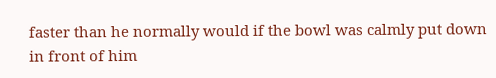faster than he normally would if the bowl was calmly put down in front of him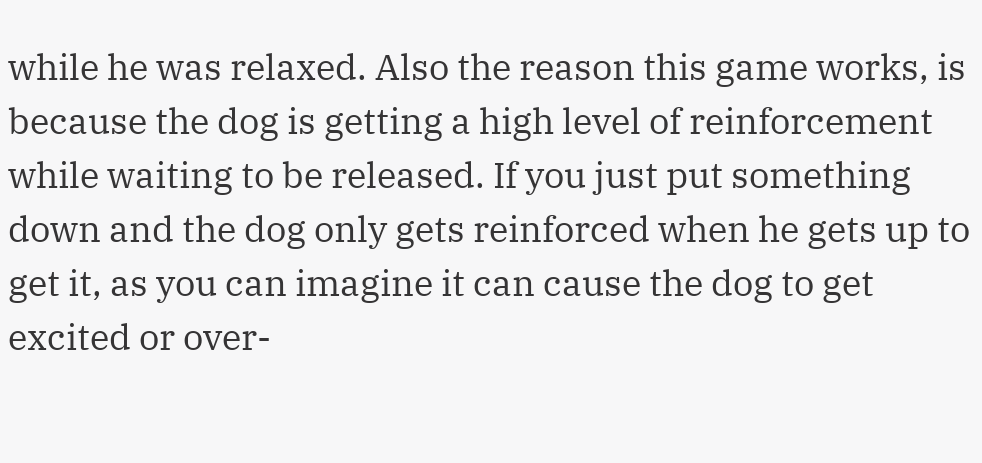while he was relaxed. Also the reason this game works, is because the dog is getting a high level of reinforcement while waiting to be released. If you just put something down and the dog only gets reinforced when he gets up to get it, as you can imagine it can cause the dog to get excited or over-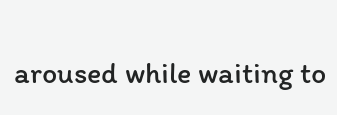aroused while waiting to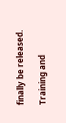finally be released.

Training and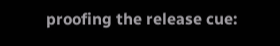proofing the release cue: